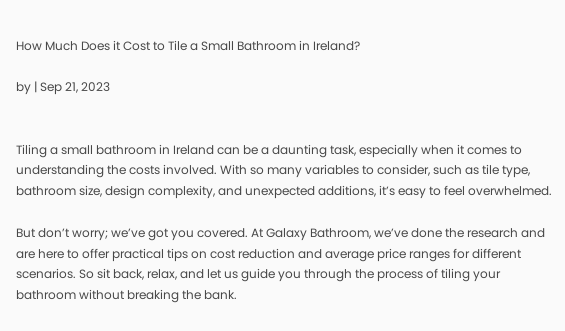How Much Does it Cost to Tile a Small Bathroom in Ireland?

by | Sep 21, 2023


Tiling a small bathroom in Ireland can be a daunting task, especially when it comes to understanding the costs involved. With so many variables to consider, such as tile type, bathroom size, design complexity, and unexpected additions, it’s easy to feel overwhelmed.

But don’t worry; we’ve got you covered. At Galaxy Bathroom, we’ve done the research and are here to offer practical tips on cost reduction and average price ranges for different scenarios. So sit back, relax, and let us guide you through the process of tiling your bathroom without breaking the bank.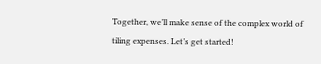Together, we’ll make sense of the complex world of tiling expenses. Let’s get started!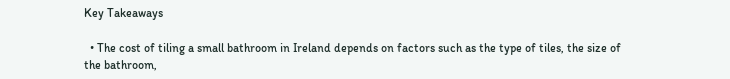Key Takeaways

  • The cost of tiling a small bathroom in Ireland depends on factors such as the type of tiles, the size of the bathroom,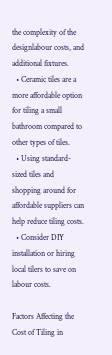the complexity of the designlabour costs, and additional fixtures.
  • Ceramic tiles are a more affordable option for tiling a small bathroom compared to other types of tiles.
  • Using standard-sized tiles and shopping around for affordable suppliers can help reduce tiling costs.
  • Consider DIY installation or hiring local tilers to save on labour costs.

Factors Affecting the Cost of Tiling in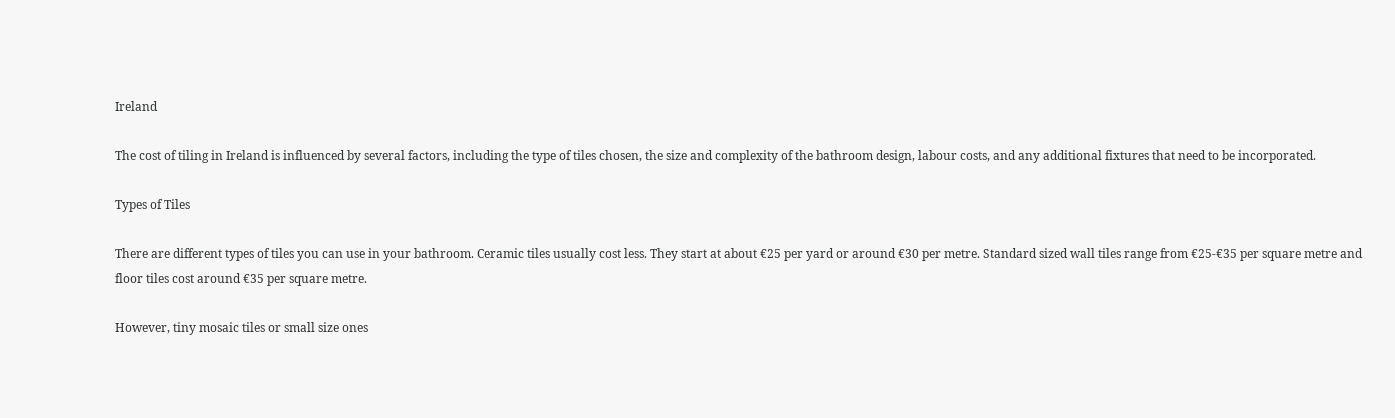Ireland

The cost of tiling in Ireland is influenced by several factors, including the type of tiles chosen, the size and complexity of the bathroom design, labour costs, and any additional fixtures that need to be incorporated.

Types of Tiles

There are different types of tiles you can use in your bathroom. Ceramic tiles usually cost less. They start at about €25 per yard or around €30 per metre. Standard sized wall tiles range from €25-€35 per square metre and floor tiles cost around €35 per square metre.

However, tiny mosaic tiles or small size ones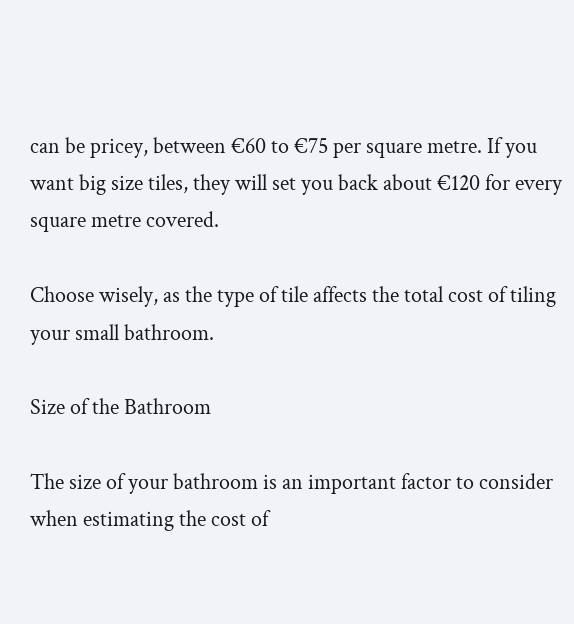can be pricey, between €60 to €75 per square metre. If you want big size tiles, they will set you back about €120 for every square metre covered.

Choose wisely, as the type of tile affects the total cost of tiling your small bathroom.

Size of the Bathroom

The size of your bathroom is an important factor to consider when estimating the cost of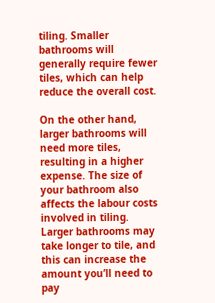tiling. Smaller bathrooms will generally require fewer tiles, which can help reduce the overall cost.

On the other hand, larger bathrooms will need more tiles, resulting in a higher expense. The size of your bathroom also affects the labour costs involved in tiling. Larger bathrooms may take longer to tile, and this can increase the amount you’ll need to pay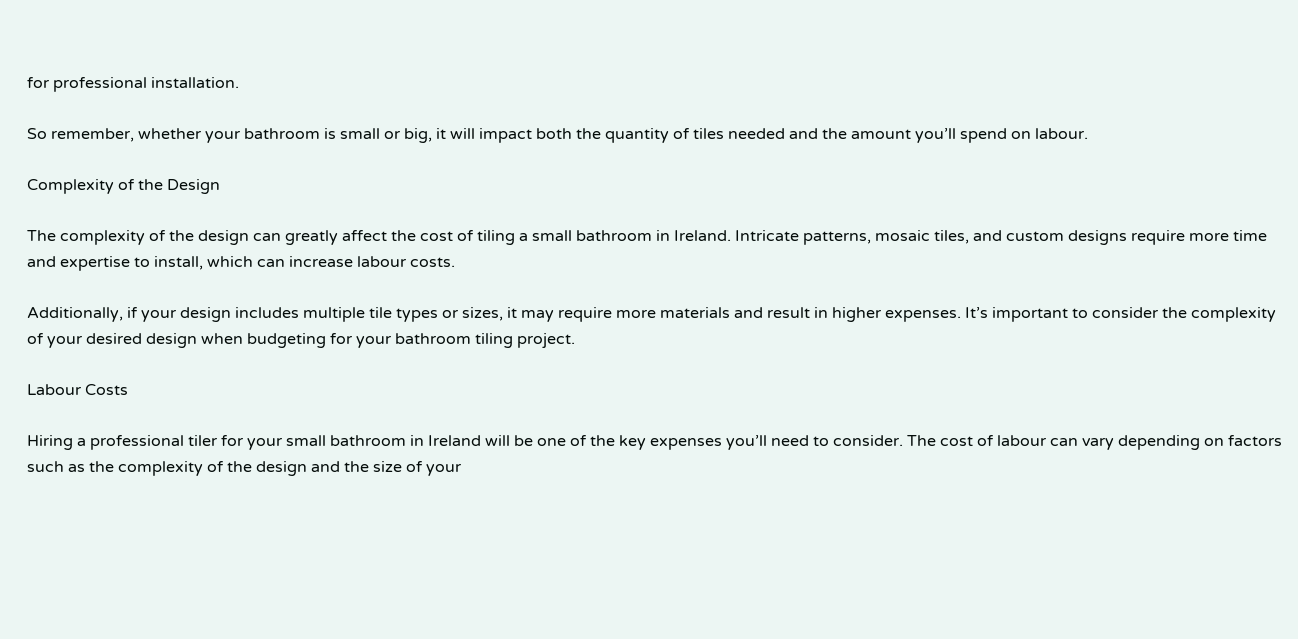for professional installation.

So remember, whether your bathroom is small or big, it will impact both the quantity of tiles needed and the amount you’ll spend on labour.

Complexity of the Design

The complexity of the design can greatly affect the cost of tiling a small bathroom in Ireland. Intricate patterns, mosaic tiles, and custom designs require more time and expertise to install, which can increase labour costs.

Additionally, if your design includes multiple tile types or sizes, it may require more materials and result in higher expenses. It’s important to consider the complexity of your desired design when budgeting for your bathroom tiling project.

Labour Costs

Hiring a professional tiler for your small bathroom in Ireland will be one of the key expenses you’ll need to consider. The cost of labour can vary depending on factors such as the complexity of the design and the size of your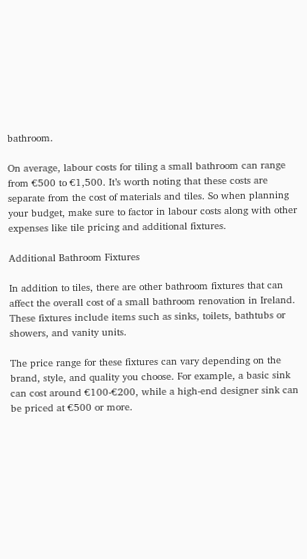bathroom.

On average, labour costs for tiling a small bathroom can range from €500 to €1,500. It’s worth noting that these costs are separate from the cost of materials and tiles. So when planning your budget, make sure to factor in labour costs along with other expenses like tile pricing and additional fixtures.

Additional Bathroom Fixtures

In addition to tiles, there are other bathroom fixtures that can affect the overall cost of a small bathroom renovation in Ireland. These fixtures include items such as sinks, toilets, bathtubs or showers, and vanity units.

The price range for these fixtures can vary depending on the brand, style, and quality you choose. For example, a basic sink can cost around €100-€200, while a high-end designer sink can be priced at €500 or more.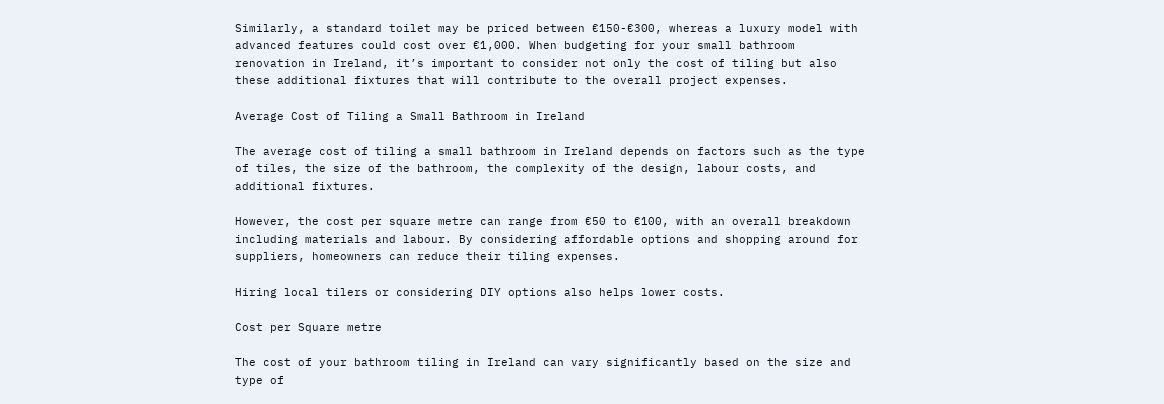Similarly, a standard toilet may be priced between €150-€300, whereas a luxury model with advanced features could cost over €1,000. When budgeting for your small bathroom renovation in Ireland, it’s important to consider not only the cost of tiling but also these additional fixtures that will contribute to the overall project expenses.

Average Cost of Tiling a Small Bathroom in Ireland

The average cost of tiling a small bathroom in Ireland depends on factors such as the type of tiles, the size of the bathroom, the complexity of the design, labour costs, and additional fixtures.

However, the cost per square metre can range from €50 to €100, with an overall breakdown including materials and labour. By considering affordable options and shopping around for suppliers, homeowners can reduce their tiling expenses.

Hiring local tilers or considering DIY options also helps lower costs.

Cost per Square metre

The cost of your bathroom tiling in Ireland can vary significantly based on the size and type of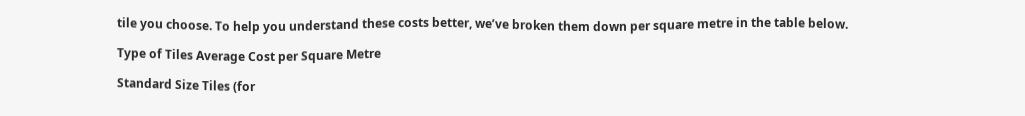tile you choose. To help you understand these costs better, we’ve broken them down per square metre in the table below.

Type of Tiles Average Cost per Square Metre

Standard Size Tiles (for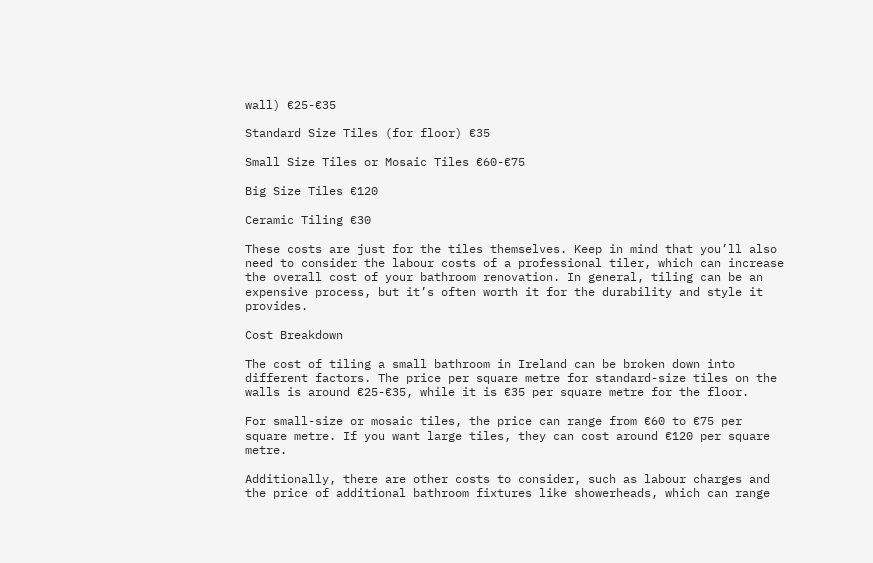wall) €25-€35

Standard Size Tiles (for floor) €35

Small Size Tiles or Mosaic Tiles €60-€75

Big Size Tiles €120

Ceramic Tiling €30

These costs are just for the tiles themselves. Keep in mind that you’ll also need to consider the labour costs of a professional tiler, which can increase the overall cost of your bathroom renovation. In general, tiling can be an expensive process, but it’s often worth it for the durability and style it provides.

Cost Breakdown

The cost of tiling a small bathroom in Ireland can be broken down into different factors. The price per square metre for standard-size tiles on the walls is around €25-€35, while it is €35 per square metre for the floor.

For small-size or mosaic tiles, the price can range from €60 to €75 per square metre. If you want large tiles, they can cost around €120 per square metre.

Additionally, there are other costs to consider, such as labour charges and the price of additional bathroom fixtures like showerheads, which can range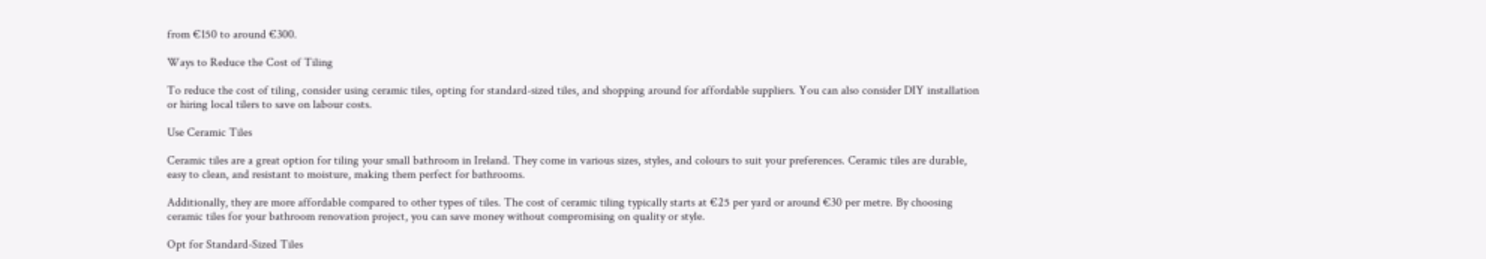from €150 to around €300.

Ways to Reduce the Cost of Tiling

To reduce the cost of tiling, consider using ceramic tiles, opting for standard-sized tiles, and shopping around for affordable suppliers. You can also consider DIY installation or hiring local tilers to save on labour costs.

Use Ceramic Tiles

Ceramic tiles are a great option for tiling your small bathroom in Ireland. They come in various sizes, styles, and colours to suit your preferences. Ceramic tiles are durable, easy to clean, and resistant to moisture, making them perfect for bathrooms.

Additionally, they are more affordable compared to other types of tiles. The cost of ceramic tiling typically starts at €25 per yard or around €30 per metre. By choosing ceramic tiles for your bathroom renovation project, you can save money without compromising on quality or style.

Opt for Standard-Sized Tiles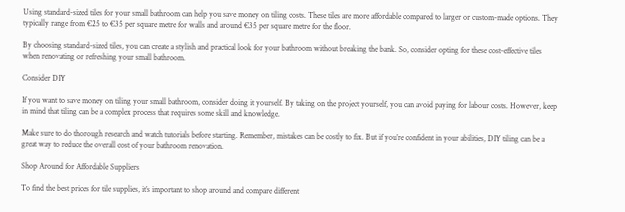Using standard-sized tiles for your small bathroom can help you save money on tiling costs. These tiles are more affordable compared to larger or custom-made options. They typically range from €25 to €35 per square metre for walls and around €35 per square metre for the floor.

By choosing standard-sized tiles, you can create a stylish and practical look for your bathroom without breaking the bank. So, consider opting for these cost-effective tiles when renovating or refreshing your small bathroom.

Consider DIY

If you want to save money on tiling your small bathroom, consider doing it yourself. By taking on the project yourself, you can avoid paying for labour costs. However, keep in mind that tiling can be a complex process that requires some skill and knowledge.

Make sure to do thorough research and watch tutorials before starting. Remember, mistakes can be costly to fix. But if you’re confident in your abilities, DIY tiling can be a great way to reduce the overall cost of your bathroom renovation.

Shop Around for Affordable Suppliers

To find the best prices for tile supplies, it’s important to shop around and compare different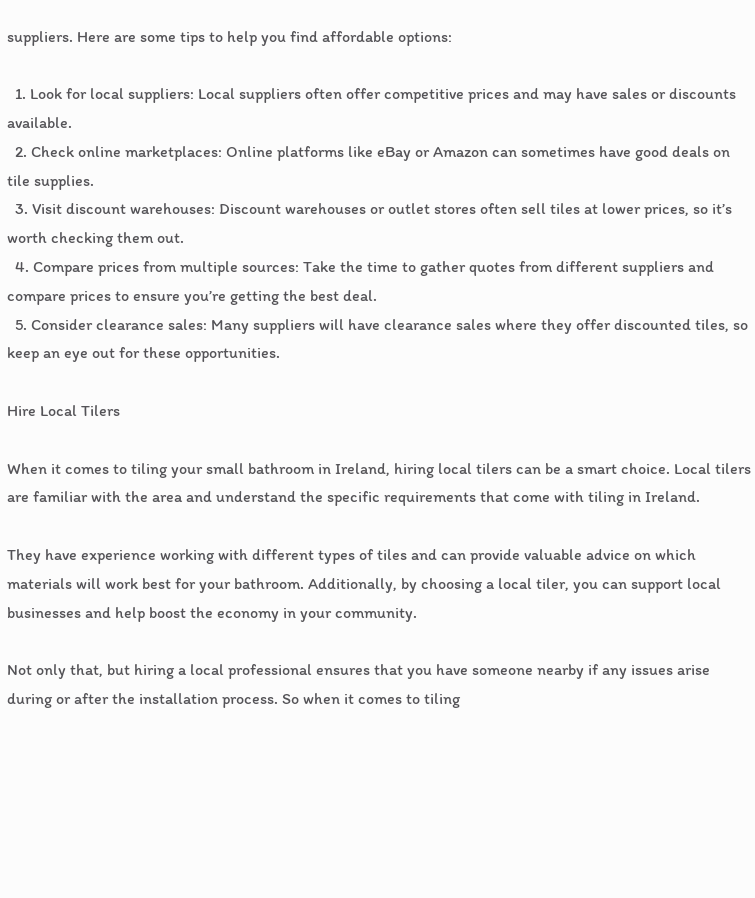suppliers. Here are some tips to help you find affordable options:

  1. Look for local suppliers: Local suppliers often offer competitive prices and may have sales or discounts available.
  2. Check online marketplaces: Online platforms like eBay or Amazon can sometimes have good deals on tile supplies.
  3. Visit discount warehouses: Discount warehouses or outlet stores often sell tiles at lower prices, so it’s worth checking them out.
  4. Compare prices from multiple sources: Take the time to gather quotes from different suppliers and compare prices to ensure you’re getting the best deal.
  5. Consider clearance sales: Many suppliers will have clearance sales where they offer discounted tiles, so keep an eye out for these opportunities.

Hire Local Tilers

When it comes to tiling your small bathroom in Ireland, hiring local tilers can be a smart choice. Local tilers are familiar with the area and understand the specific requirements that come with tiling in Ireland.

They have experience working with different types of tiles and can provide valuable advice on which materials will work best for your bathroom. Additionally, by choosing a local tiler, you can support local businesses and help boost the economy in your community.

Not only that, but hiring a local professional ensures that you have someone nearby if any issues arise during or after the installation process. So when it comes to tiling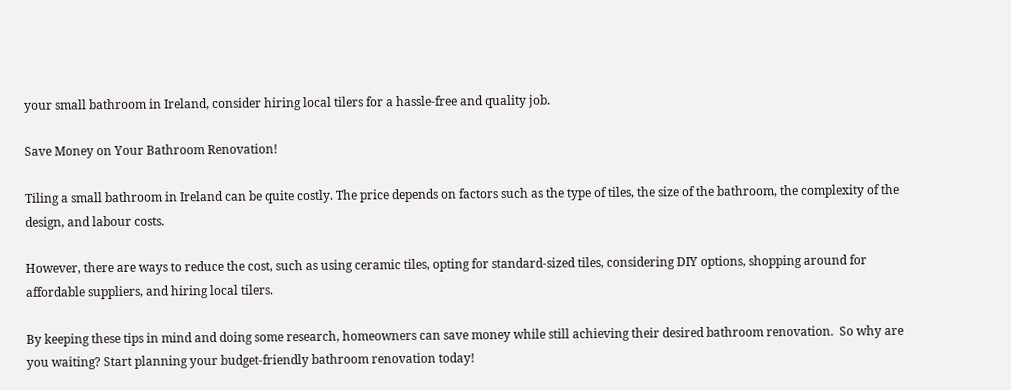your small bathroom in Ireland, consider hiring local tilers for a hassle-free and quality job.

Save Money on Your Bathroom Renovation!

Tiling a small bathroom in Ireland can be quite costly. The price depends on factors such as the type of tiles, the size of the bathroom, the complexity of the design, and labour costs.

However, there are ways to reduce the cost, such as using ceramic tiles, opting for standard-sized tiles, considering DIY options, shopping around for affordable suppliers, and hiring local tilers.

By keeping these tips in mind and doing some research, homeowners can save money while still achieving their desired bathroom renovation.  So why are you waiting? Start planning your budget-friendly bathroom renovation today!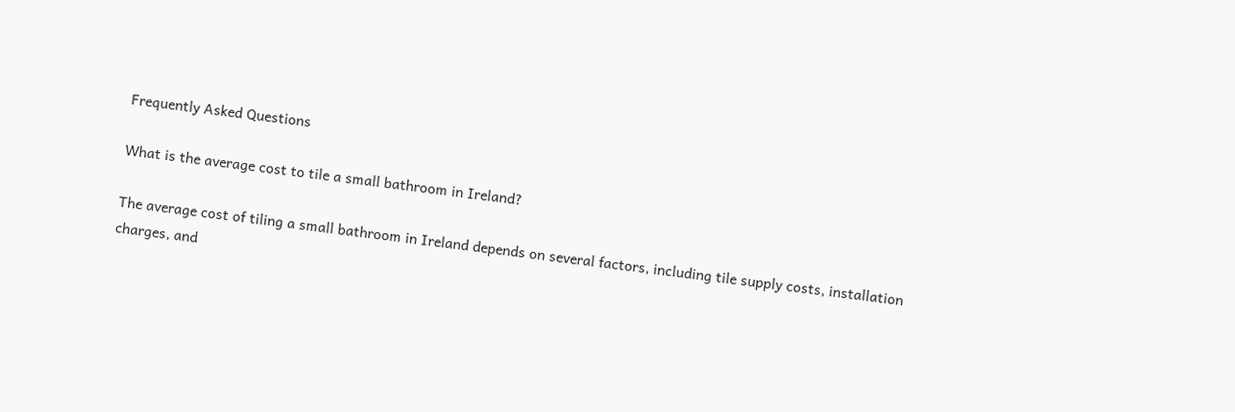Frequently Asked Questions

What is the average cost to tile a small bathroom in Ireland?

The average cost of tiling a small bathroom in Ireland depends on several factors, including tile supply costs, installation charges, and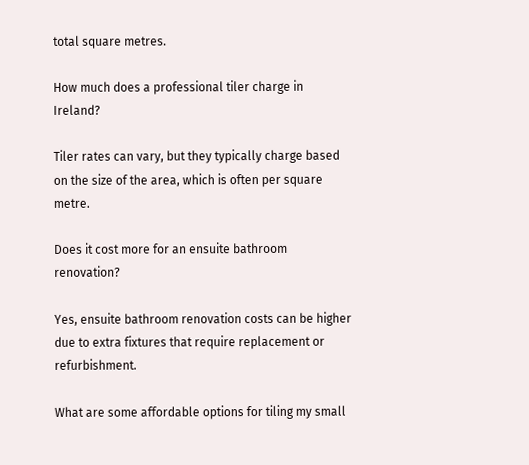total square metres.

How much does a professional tiler charge in Ireland?

Tiler rates can vary, but they typically charge based on the size of the area, which is often per square metre.

Does it cost more for an ensuite bathroom renovation?

Yes, ensuite bathroom renovation costs can be higher due to extra fixtures that require replacement or refurbishment.

What are some affordable options for tiling my small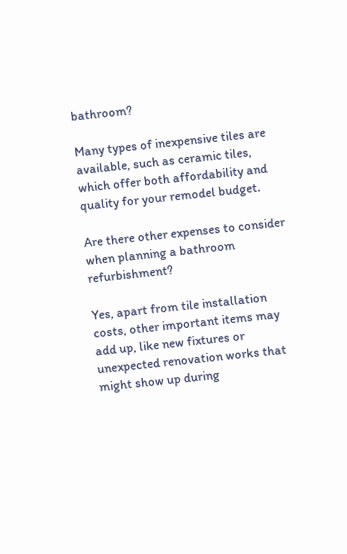bathroom?

Many types of inexpensive tiles are available, such as ceramic tiles, which offer both affordability and quality for your remodel budget.

Are there other expenses to consider when planning a bathroom refurbishment?

Yes, apart from tile installation costs, other important items may add up, like new fixtures or unexpected renovation works that might show up during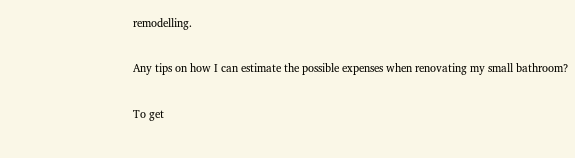remodelling.

Any tips on how I can estimate the possible expenses when renovating my small bathroom?

To get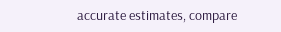accurate estimates, compare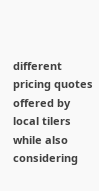different pricing quotes offered by local tilers while also considering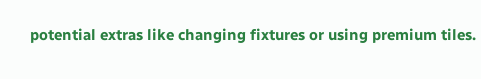potential extras like changing fixtures or using premium tiles.